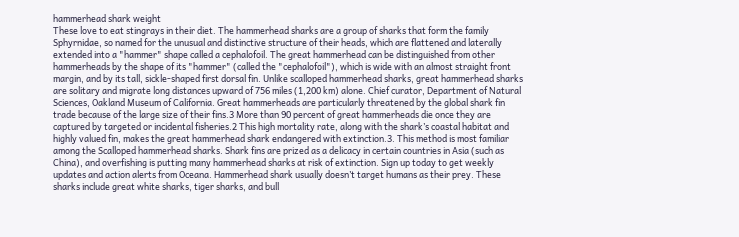hammerhead shark weight
These love to eat stingrays in their diet. The hammerhead sharks are a group of sharks that form the family Sphyrnidae, so named for the unusual and distinctive structure of their heads, which are flattened and laterally extended into a "hammer" shape called a cephalofoil. The great hammerhead can be distinguished from other hammerheads by the shape of its "hammer" (called the "cephalofoil"), which is wide with an almost straight front margin, and by its tall, sickle-shaped first dorsal fin. Unlike scalloped hammerhead sharks, great hammerhead sharks are solitary and migrate long distances upward of 756 miles (1,200 km) alone. Chief curator, Department of Natural Sciences, Oakland Museum of California. Great hammerheads are particularly threatened by the global shark fin trade because of the large size of their fins.3 More than 90 percent of great hammerheads die once they are captured by targeted or incidental fisheries.2 This high mortality rate, along with the shark’s coastal habitat and highly valued fin, makes the great hammerhead shark endangered with extinction.3. This method is most familiar among the Scalloped hammerhead sharks. Shark fins are prized as a delicacy in certain countries in Asia (such as China), and overfishing is putting many hammerhead sharks at risk of extinction. Sign up today to get weekly updates and action alerts from Oceana. Hammerhead shark usually doesn’t target humans as their prey. These sharks include great white sharks, tiger sharks, and bull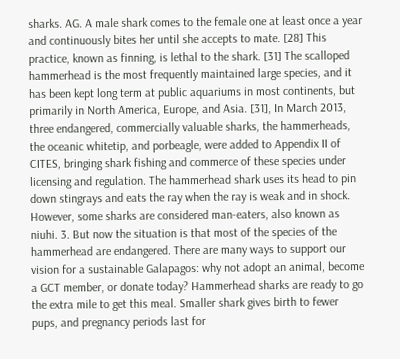sharks. AG. A male shark comes to the female one at least once a year and continuously bites her until she accepts to mate. [28] This practice, known as finning, is lethal to the shark. [31] The scalloped hammerhead is the most frequently maintained large species, and it has been kept long term at public aquariums in most continents, but primarily in North America, Europe, and Asia. [31], In March 2013, three endangered, commercially valuable sharks, the hammerheads, the oceanic whitetip, and porbeagle, were added to Appendix II of CITES, bringing shark fishing and commerce of these species under licensing and regulation. The hammerhead shark uses its head to pin down stingrays and eats the ray when the ray is weak and in shock. However, some sharks are considered man-eaters, also known as niuhi. 3. But now the situation is that most of the species of the hammerhead are endangered. There are many ways to support our vision for a sustainable Galapagos: why not adopt an animal, become a GCT member, or donate today? Hammerhead sharks are ready to go the extra mile to get this meal. Smaller shark gives birth to fewer pups, and pregnancy periods last for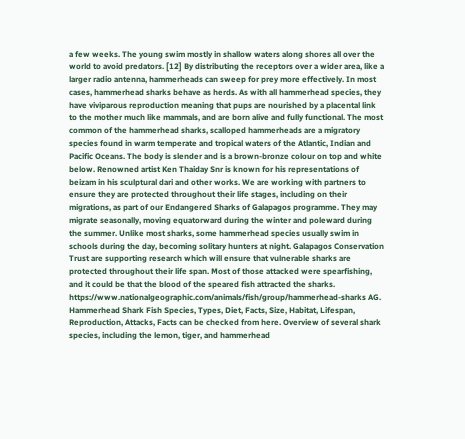a few weeks. The young swim mostly in shallow waters along shores all over the world to avoid predators. [12] By distributing the receptors over a wider area, like a larger radio antenna, hammerheads can sweep for prey more effectively. In most cases, hammerhead sharks behave as herds. As with all hammerhead species, they have viviparous reproduction meaning that pups are nourished by a placental link to the mother much like mammals, and are born alive and fully functional. The most common of the hammerhead sharks, scalloped hammerheads are a migratory species found in warm temperate and tropical waters of the Atlantic, Indian and Pacific Oceans. The body is slender and is a brown-bronze colour on top and white below. Renowned artist Ken Thaiday Snr is known for his representations of beizam in his sculptural dari and other works. We are working with partners to ensure they are protected throughout their life stages, including on their migrations, as part of our Endangered Sharks of Galapagos programme. They may migrate seasonally, moving equatorward during the winter and poleward during the summer. Unlike most sharks, some hammerhead species usually swim in schools during the day, becoming solitary hunters at night. Galapagos Conservation Trust are supporting research which will ensure that vulnerable sharks are protected throughout their life span. Most of those attacked were spearfishing, and it could be that the blood of the speared fish attracted the sharks. https://www.nationalgeographic.com/animals/fish/group/hammerhead-sharks AG. Hammerhead Shark Fish Species, Types, Diet, Facts, Size, Habitat, Lifespan, Reproduction, Attacks, Facts can be checked from here. Overview of several shark species, including the lemon, tiger, and hammerhead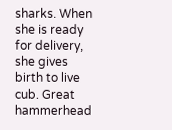sharks. When she is ready for delivery, she gives birth to live cub. Great hammerhead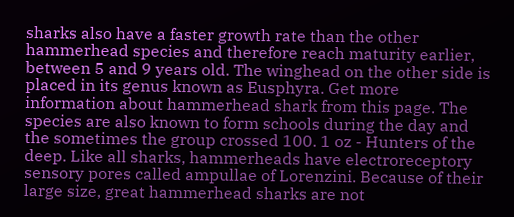sharks also have a faster growth rate than the other hammerhead species and therefore reach maturity earlier, between 5 and 9 years old. The winghead on the other side is placed in its genus known as Eusphyra. Get more information about hammerhead shark from this page. The species are also known to form schools during the day and the sometimes the group crossed 100. 1 oz - Hunters of the deep. Like all sharks, hammerheads have electroreceptory sensory pores called ampullae of Lorenzini. Because of their large size, great hammerhead sharks are not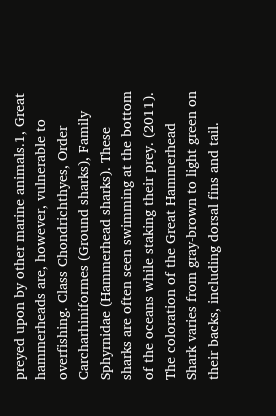preyed upon by other marine animals.1, Great hammerheads are, however, vulnerable to overfishing. Class Chondrichthyes, Order Carcharhiniformes (Ground sharks), Family Sphyrnidae (Hammerhead sharks). These sharks are often seen swimming at the bottom of the oceans while staking their prey. (2011). The coloration of the Great Hammerhead Shark varies from gray-brown to light green on their backs, including dorsal fins and tail.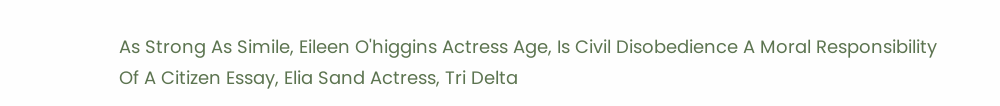As Strong As Simile, Eileen O'higgins Actress Age, Is Civil Disobedience A Moral Responsibility Of A Citizen Essay, Elia Sand Actress, Tri Delta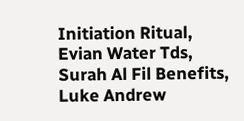Initiation Ritual, Evian Water Tds, Surah Al Fil Benefits, Luke Andrew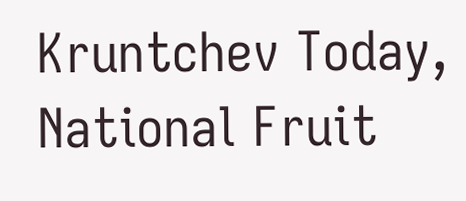Kruntchev Today, National Fruit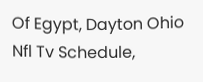Of Egypt, Dayton Ohio Nfl Tv Schedule,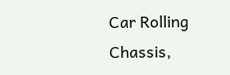Car Rolling Chassis,